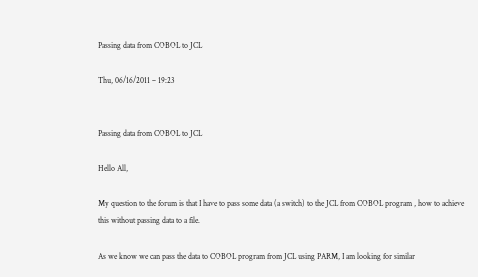Passing data from COBOL to JCL

Thu, 06/16/2011 – 19:23


Passing data from COBOL to JCL

Hello All,

My question to the forum is that I have to pass some data (a switch) to the JCL from COBOL program , how to achieve this without passing data to a file.

As we know we can pass the data to COBOL program from JCL using PARM, I am looking for similar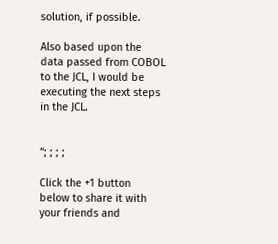solution, if possible.

Also based upon the data passed from COBOL to the JCL, I would be executing the next steps in the JCL.


“; ; ; ;

Click the +1 button  below to share it with your friends and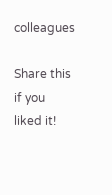colleagues

Share this if you liked it!